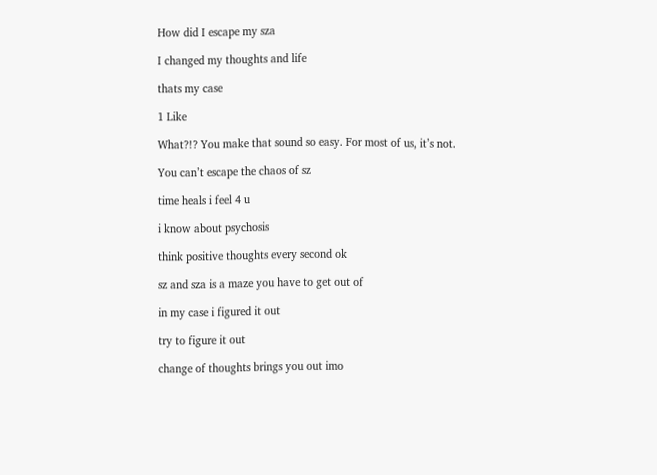How did I escape my sza

I changed my thoughts and life

thats my case

1 Like

What?!? You make that sound so easy. For most of us, it’s not.

You can’t escape the chaos of sz

time heals i feel 4 u

i know about psychosis

think positive thoughts every second ok

sz and sza is a maze you have to get out of

in my case i figured it out

try to figure it out

change of thoughts brings you out imo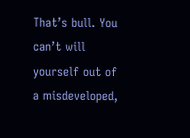That’s bull. You can’t will yourself out of a misdeveloped,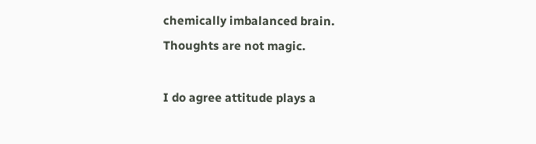chemically imbalanced brain.
Thoughts are not magic.

I do agree attitude plays a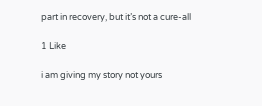part in recovery, but it’s not a cure-all

1 Like

i am giving my story not yours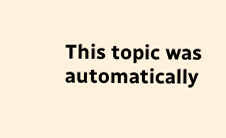This topic was automatically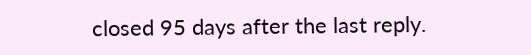closed 95 days after the last reply.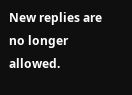New replies are no longer allowed.